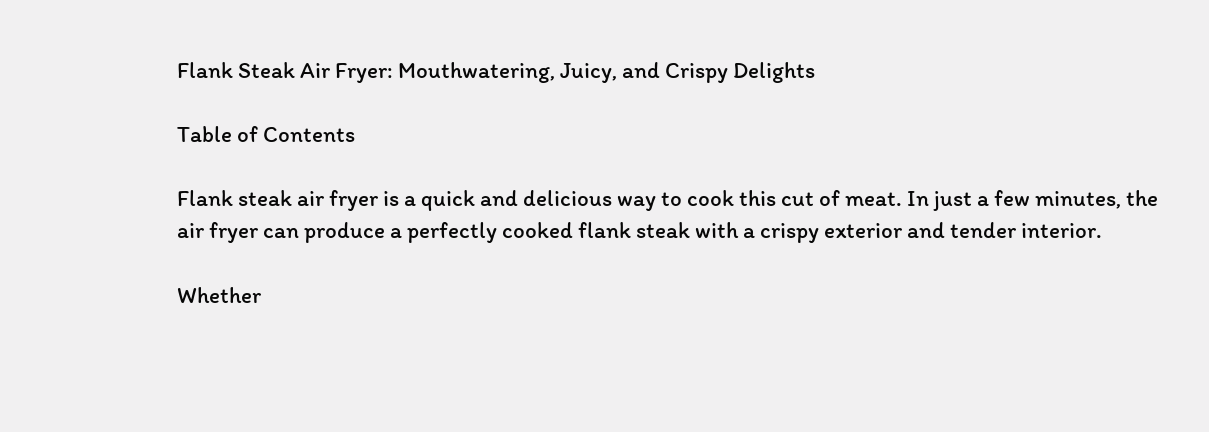Flank Steak Air Fryer: Mouthwatering, Juicy, and Crispy Delights

Table of Contents

Flank steak air fryer is a quick and delicious way to cook this cut of meat. In just a few minutes, the air fryer can produce a perfectly cooked flank steak with a crispy exterior and tender interior.

Whether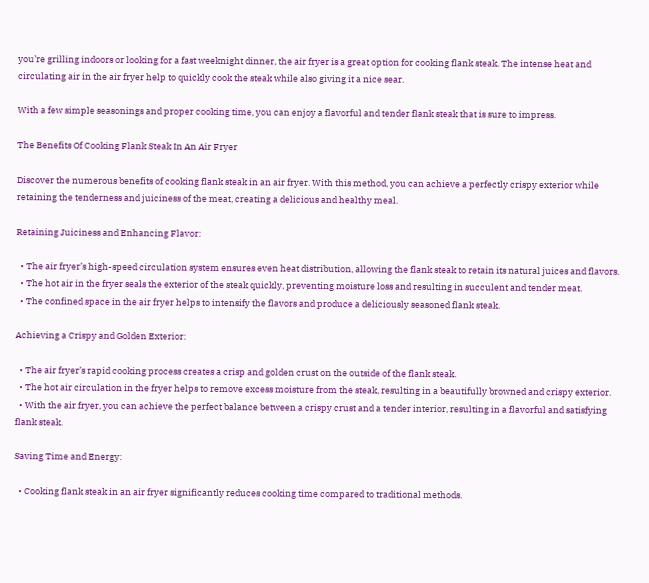you’re grilling indoors or looking for a fast weeknight dinner, the air fryer is a great option for cooking flank steak. The intense heat and circulating air in the air fryer help to quickly cook the steak while also giving it a nice sear.

With a few simple seasonings and proper cooking time, you can enjoy a flavorful and tender flank steak that is sure to impress.

The Benefits Of Cooking Flank Steak In An Air Fryer

Discover the numerous benefits of cooking flank steak in an air fryer. With this method, you can achieve a perfectly crispy exterior while retaining the tenderness and juiciness of the meat, creating a delicious and healthy meal.

Retaining Juiciness and Enhancing Flavor:

  • The air fryer’s high-speed circulation system ensures even heat distribution, allowing the flank steak to retain its natural juices and flavors.
  • The hot air in the fryer seals the exterior of the steak quickly, preventing moisture loss and resulting in succulent and tender meat.
  • The confined space in the air fryer helps to intensify the flavors and produce a deliciously seasoned flank steak.

Achieving a Crispy and Golden Exterior:

  • The air fryer’s rapid cooking process creates a crisp and golden crust on the outside of the flank steak.
  • The hot air circulation in the fryer helps to remove excess moisture from the steak, resulting in a beautifully browned and crispy exterior.
  • With the air fryer, you can achieve the perfect balance between a crispy crust and a tender interior, resulting in a flavorful and satisfying flank steak.

Saving Time and Energy:

  • Cooking flank steak in an air fryer significantly reduces cooking time compared to traditional methods.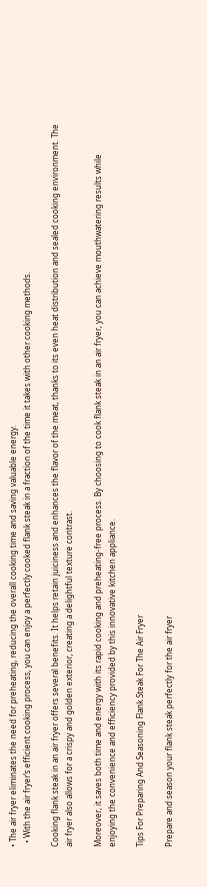• The air fryer eliminates the need for preheating, reducing the overall cooking time and saving valuable energy.
  • With the air fryer’s efficient cooking process, you can enjoy a perfectly cooked flank steak in a fraction of the time it takes with other cooking methods.

Cooking flank steak in an air fryer offers several benefits. It helps retain juiciness and enhances the flavor of the meat, thanks to its even heat distribution and sealed cooking environment. The air fryer also allows for a crispy and golden exterior, creating a delightful texture contrast.

Moreover, it saves both time and energy with its rapid cooking and preheating-free process. By choosing to cook flank steak in an air fryer, you can achieve mouthwatering results while enjoying the convenience and efficiency provided by this innovative kitchen appliance.

Tips For Preparing And Seasoning Flank Steak For The Air Fryer

Prepare and season your flank steak perfectly for the air fryer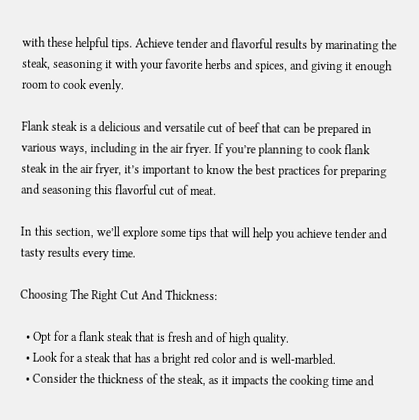with these helpful tips. Achieve tender and flavorful results by marinating the steak, seasoning it with your favorite herbs and spices, and giving it enough room to cook evenly.

Flank steak is a delicious and versatile cut of beef that can be prepared in various ways, including in the air fryer. If you’re planning to cook flank steak in the air fryer, it’s important to know the best practices for preparing and seasoning this flavorful cut of meat.

In this section, we’ll explore some tips that will help you achieve tender and tasty results every time.

Choosing The Right Cut And Thickness:

  • Opt for a flank steak that is fresh and of high quality.
  • Look for a steak that has a bright red color and is well-marbled.
  • Consider the thickness of the steak, as it impacts the cooking time and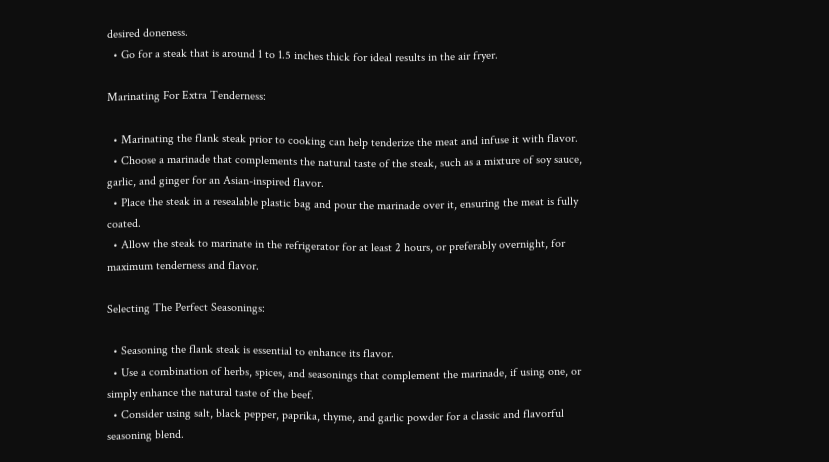desired doneness.
  • Go for a steak that is around 1 to 1.5 inches thick for ideal results in the air fryer.

Marinating For Extra Tenderness:

  • Marinating the flank steak prior to cooking can help tenderize the meat and infuse it with flavor.
  • Choose a marinade that complements the natural taste of the steak, such as a mixture of soy sauce, garlic, and ginger for an Asian-inspired flavor.
  • Place the steak in a resealable plastic bag and pour the marinade over it, ensuring the meat is fully coated.
  • Allow the steak to marinate in the refrigerator for at least 2 hours, or preferably overnight, for maximum tenderness and flavor.

Selecting The Perfect Seasonings:

  • Seasoning the flank steak is essential to enhance its flavor.
  • Use a combination of herbs, spices, and seasonings that complement the marinade, if using one, or simply enhance the natural taste of the beef.
  • Consider using salt, black pepper, paprika, thyme, and garlic powder for a classic and flavorful seasoning blend.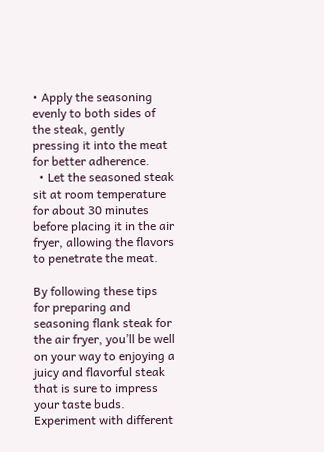• Apply the seasoning evenly to both sides of the steak, gently pressing it into the meat for better adherence.
  • Let the seasoned steak sit at room temperature for about 30 minutes before placing it in the air fryer, allowing the flavors to penetrate the meat.

By following these tips for preparing and seasoning flank steak for the air fryer, you’ll be well on your way to enjoying a juicy and flavorful steak that is sure to impress your taste buds. Experiment with different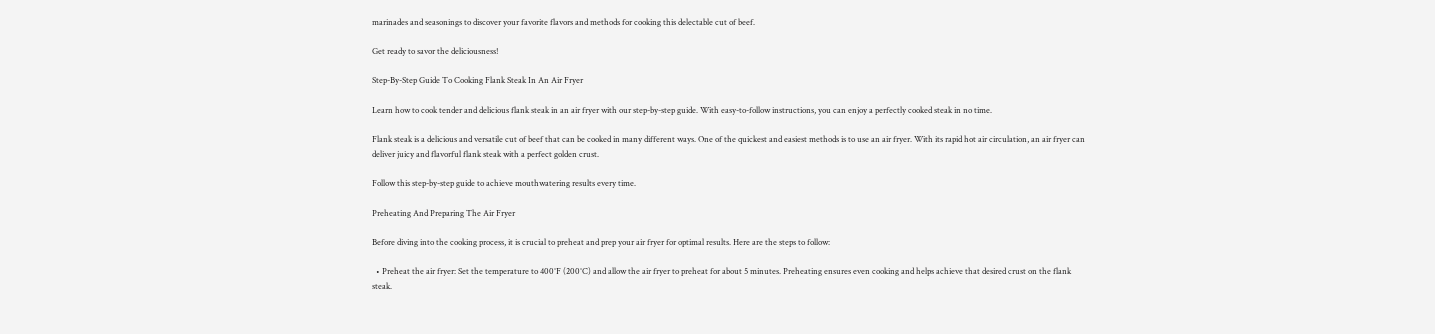marinades and seasonings to discover your favorite flavors and methods for cooking this delectable cut of beef.

Get ready to savor the deliciousness!

Step-By-Step Guide To Cooking Flank Steak In An Air Fryer

Learn how to cook tender and delicious flank steak in an air fryer with our step-by-step guide. With easy-to-follow instructions, you can enjoy a perfectly cooked steak in no time.

Flank steak is a delicious and versatile cut of beef that can be cooked in many different ways. One of the quickest and easiest methods is to use an air fryer. With its rapid hot air circulation, an air fryer can deliver juicy and flavorful flank steak with a perfect golden crust.

Follow this step-by-step guide to achieve mouthwatering results every time.

Preheating And Preparing The Air Fryer

Before diving into the cooking process, it is crucial to preheat and prep your air fryer for optimal results. Here are the steps to follow:

  • Preheat the air fryer: Set the temperature to 400°F (200°C) and allow the air fryer to preheat for about 5 minutes. Preheating ensures even cooking and helps achieve that desired crust on the flank steak.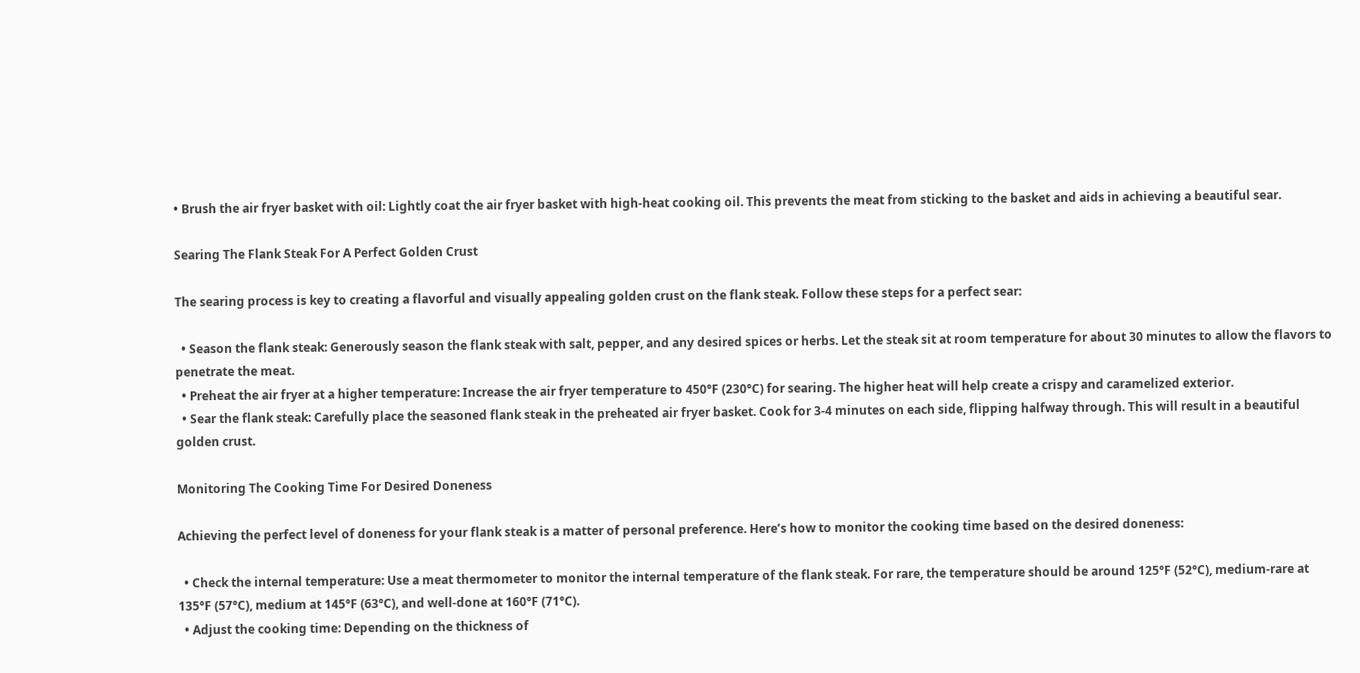• Brush the air fryer basket with oil: Lightly coat the air fryer basket with high-heat cooking oil. This prevents the meat from sticking to the basket and aids in achieving a beautiful sear.

Searing The Flank Steak For A Perfect Golden Crust

The searing process is key to creating a flavorful and visually appealing golden crust on the flank steak. Follow these steps for a perfect sear:

  • Season the flank steak: Generously season the flank steak with salt, pepper, and any desired spices or herbs. Let the steak sit at room temperature for about 30 minutes to allow the flavors to penetrate the meat.
  • Preheat the air fryer at a higher temperature: Increase the air fryer temperature to 450°F (230°C) for searing. The higher heat will help create a crispy and caramelized exterior.
  • Sear the flank steak: Carefully place the seasoned flank steak in the preheated air fryer basket. Cook for 3-4 minutes on each side, flipping halfway through. This will result in a beautiful golden crust.

Monitoring The Cooking Time For Desired Doneness

Achieving the perfect level of doneness for your flank steak is a matter of personal preference. Here’s how to monitor the cooking time based on the desired doneness:

  • Check the internal temperature: Use a meat thermometer to monitor the internal temperature of the flank steak. For rare, the temperature should be around 125°F (52°C), medium-rare at 135°F (57°C), medium at 145°F (63°C), and well-done at 160°F (71°C).
  • Adjust the cooking time: Depending on the thickness of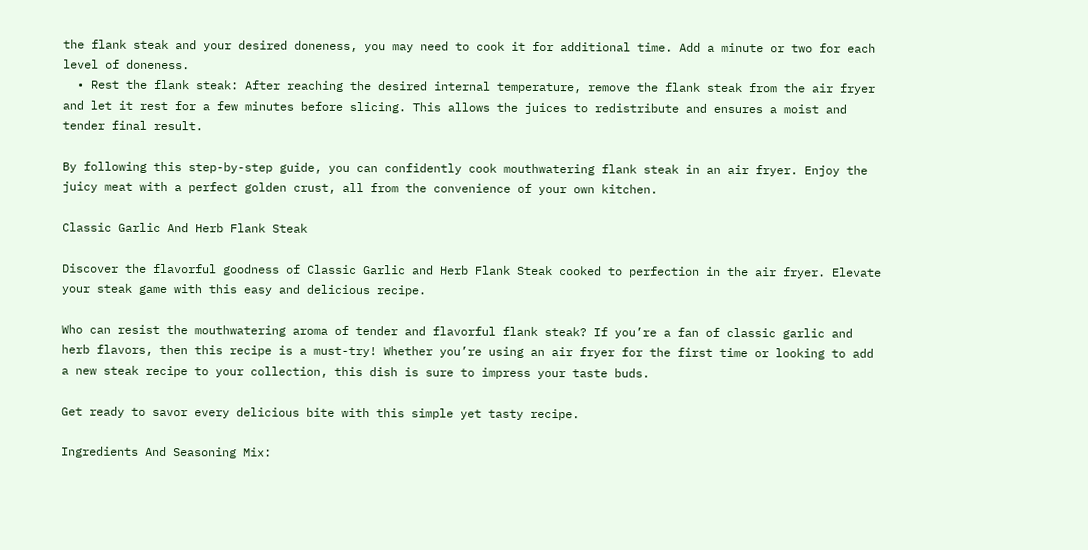the flank steak and your desired doneness, you may need to cook it for additional time. Add a minute or two for each level of doneness.
  • Rest the flank steak: After reaching the desired internal temperature, remove the flank steak from the air fryer and let it rest for a few minutes before slicing. This allows the juices to redistribute and ensures a moist and tender final result.

By following this step-by-step guide, you can confidently cook mouthwatering flank steak in an air fryer. Enjoy the juicy meat with a perfect golden crust, all from the convenience of your own kitchen.

Classic Garlic And Herb Flank Steak

Discover the flavorful goodness of Classic Garlic and Herb Flank Steak cooked to perfection in the air fryer. Elevate your steak game with this easy and delicious recipe.

Who can resist the mouthwatering aroma of tender and flavorful flank steak? If you’re a fan of classic garlic and herb flavors, then this recipe is a must-try! Whether you’re using an air fryer for the first time or looking to add a new steak recipe to your collection, this dish is sure to impress your taste buds.

Get ready to savor every delicious bite with this simple yet tasty recipe.

Ingredients And Seasoning Mix: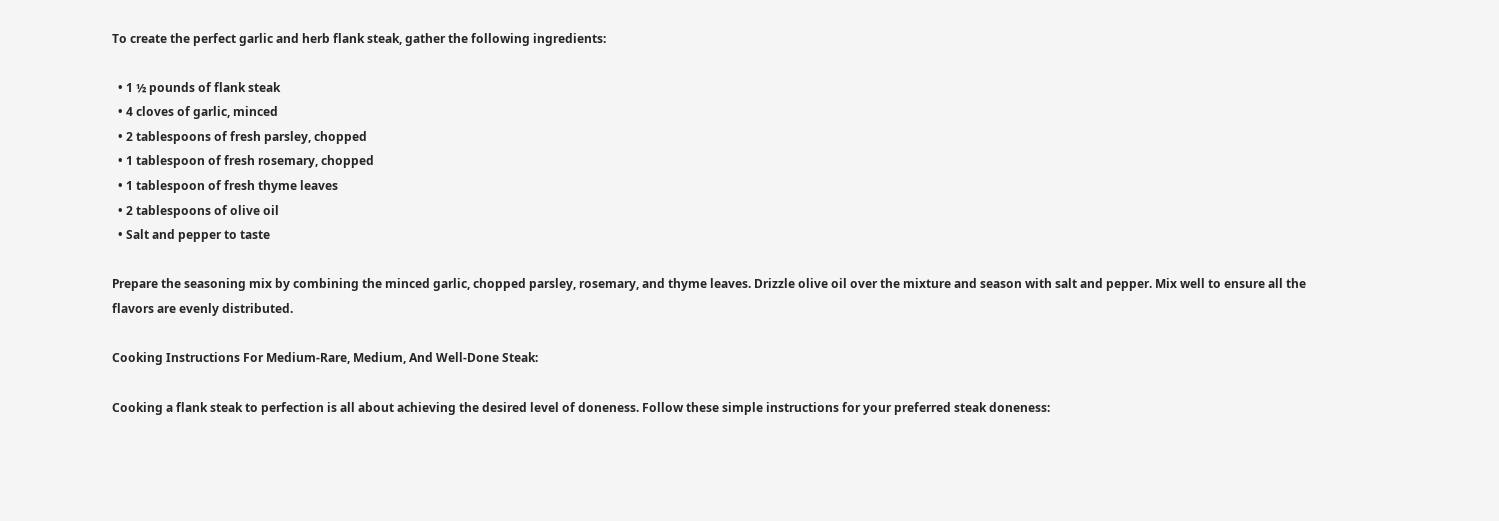To create the perfect garlic and herb flank steak, gather the following ingredients:

  • 1 ½ pounds of flank steak
  • 4 cloves of garlic, minced
  • 2 tablespoons of fresh parsley, chopped
  • 1 tablespoon of fresh rosemary, chopped
  • 1 tablespoon of fresh thyme leaves
  • 2 tablespoons of olive oil
  • Salt and pepper to taste

Prepare the seasoning mix by combining the minced garlic, chopped parsley, rosemary, and thyme leaves. Drizzle olive oil over the mixture and season with salt and pepper. Mix well to ensure all the flavors are evenly distributed.

Cooking Instructions For Medium-Rare, Medium, And Well-Done Steak:

Cooking a flank steak to perfection is all about achieving the desired level of doneness. Follow these simple instructions for your preferred steak doneness: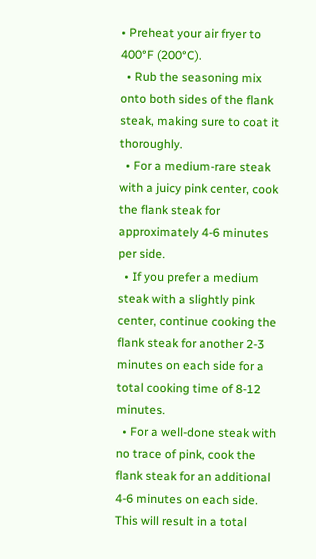• Preheat your air fryer to 400°F (200°C).
  • Rub the seasoning mix onto both sides of the flank steak, making sure to coat it thoroughly.
  • For a medium-rare steak with a juicy pink center, cook the flank steak for approximately 4-6 minutes per side.
  • If you prefer a medium steak with a slightly pink center, continue cooking the flank steak for another 2-3 minutes on each side for a total cooking time of 8-12 minutes.
  • For a well-done steak with no trace of pink, cook the flank steak for an additional 4-6 minutes on each side. This will result in a total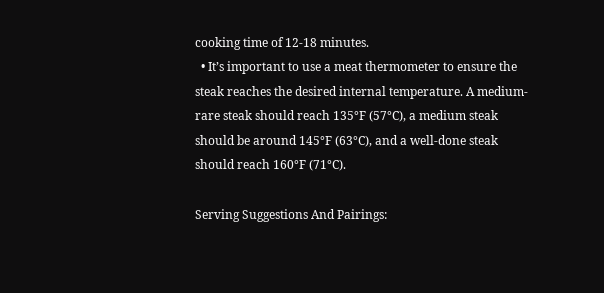cooking time of 12-18 minutes.
  • It’s important to use a meat thermometer to ensure the steak reaches the desired internal temperature. A medium-rare steak should reach 135°F (57°C), a medium steak should be around 145°F (63°C), and a well-done steak should reach 160°F (71°C).

Serving Suggestions And Pairings: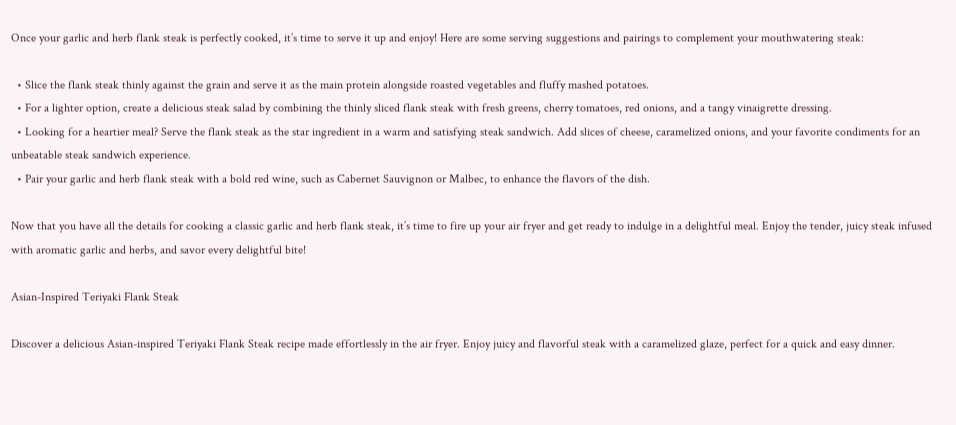Once your garlic and herb flank steak is perfectly cooked, it’s time to serve it up and enjoy! Here are some serving suggestions and pairings to complement your mouthwatering steak:

  • Slice the flank steak thinly against the grain and serve it as the main protein alongside roasted vegetables and fluffy mashed potatoes.
  • For a lighter option, create a delicious steak salad by combining the thinly sliced flank steak with fresh greens, cherry tomatoes, red onions, and a tangy vinaigrette dressing.
  • Looking for a heartier meal? Serve the flank steak as the star ingredient in a warm and satisfying steak sandwich. Add slices of cheese, caramelized onions, and your favorite condiments for an unbeatable steak sandwich experience.
  • Pair your garlic and herb flank steak with a bold red wine, such as Cabernet Sauvignon or Malbec, to enhance the flavors of the dish.

Now that you have all the details for cooking a classic garlic and herb flank steak, it’s time to fire up your air fryer and get ready to indulge in a delightful meal. Enjoy the tender, juicy steak infused with aromatic garlic and herbs, and savor every delightful bite!

Asian-Inspired Teriyaki Flank Steak

Discover a delicious Asian-inspired Teriyaki Flank Steak recipe made effortlessly in the air fryer. Enjoy juicy and flavorful steak with a caramelized glaze, perfect for a quick and easy dinner.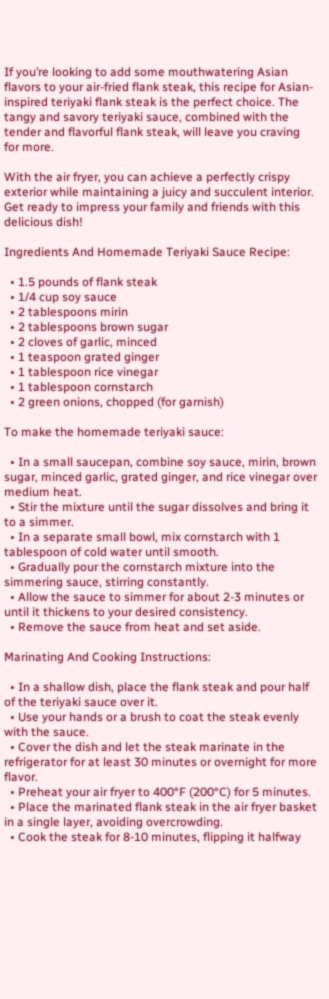If you’re looking to add some mouthwatering Asian flavors to your air-fried flank steak, this recipe for Asian-inspired teriyaki flank steak is the perfect choice. The tangy and savory teriyaki sauce, combined with the tender and flavorful flank steak, will leave you craving for more.

With the air fryer, you can achieve a perfectly crispy exterior while maintaining a juicy and succulent interior. Get ready to impress your family and friends with this delicious dish!

Ingredients And Homemade Teriyaki Sauce Recipe:

  • 1.5 pounds of flank steak
  • 1/4 cup soy sauce
  • 2 tablespoons mirin
  • 2 tablespoons brown sugar
  • 2 cloves of garlic, minced
  • 1 teaspoon grated ginger
  • 1 tablespoon rice vinegar
  • 1 tablespoon cornstarch
  • 2 green onions, chopped (for garnish)

To make the homemade teriyaki sauce:

  • In a small saucepan, combine soy sauce, mirin, brown sugar, minced garlic, grated ginger, and rice vinegar over medium heat.
  • Stir the mixture until the sugar dissolves and bring it to a simmer.
  • In a separate small bowl, mix cornstarch with 1 tablespoon of cold water until smooth.
  • Gradually pour the cornstarch mixture into the simmering sauce, stirring constantly.
  • Allow the sauce to simmer for about 2-3 minutes or until it thickens to your desired consistency.
  • Remove the sauce from heat and set aside.

Marinating And Cooking Instructions:

  • In a shallow dish, place the flank steak and pour half of the teriyaki sauce over it.
  • Use your hands or a brush to coat the steak evenly with the sauce.
  • Cover the dish and let the steak marinate in the refrigerator for at least 30 minutes or overnight for more flavor.
  • Preheat your air fryer to 400°F (200°C) for 5 minutes.
  • Place the marinated flank steak in the air fryer basket in a single layer, avoiding overcrowding.
  • Cook the steak for 8-10 minutes, flipping it halfway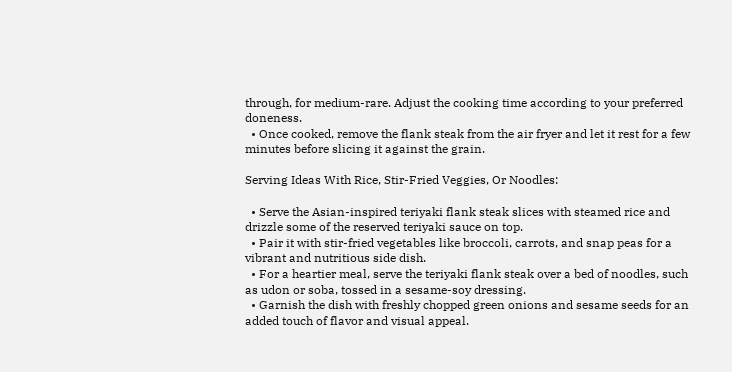through, for medium-rare. Adjust the cooking time according to your preferred doneness.
  • Once cooked, remove the flank steak from the air fryer and let it rest for a few minutes before slicing it against the grain.

Serving Ideas With Rice, Stir-Fried Veggies, Or Noodles:

  • Serve the Asian-inspired teriyaki flank steak slices with steamed rice and drizzle some of the reserved teriyaki sauce on top.
  • Pair it with stir-fried vegetables like broccoli, carrots, and snap peas for a vibrant and nutritious side dish.
  • For a heartier meal, serve the teriyaki flank steak over a bed of noodles, such as udon or soba, tossed in a sesame-soy dressing.
  • Garnish the dish with freshly chopped green onions and sesame seeds for an added touch of flavor and visual appeal.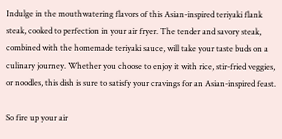Indulge in the mouthwatering flavors of this Asian-inspired teriyaki flank steak, cooked to perfection in your air fryer. The tender and savory steak, combined with the homemade teriyaki sauce, will take your taste buds on a culinary journey. Whether you choose to enjoy it with rice, stir-fried veggies, or noodles, this dish is sure to satisfy your cravings for an Asian-inspired feast.

So fire up your air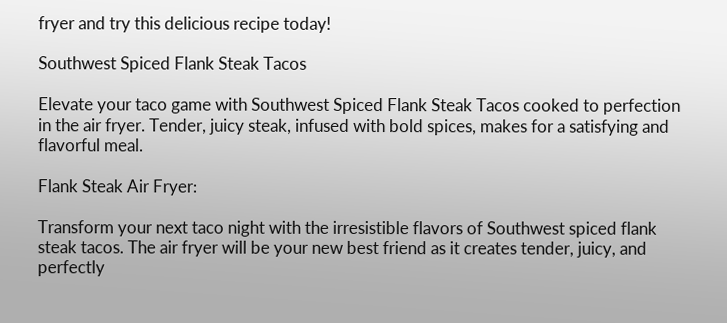fryer and try this delicious recipe today!

Southwest Spiced Flank Steak Tacos

Elevate your taco game with Southwest Spiced Flank Steak Tacos cooked to perfection in the air fryer. Tender, juicy steak, infused with bold spices, makes for a satisfying and flavorful meal.

Flank Steak Air Fryer:

Transform your next taco night with the irresistible flavors of Southwest spiced flank steak tacos. The air fryer will be your new best friend as it creates tender, juicy, and perfectly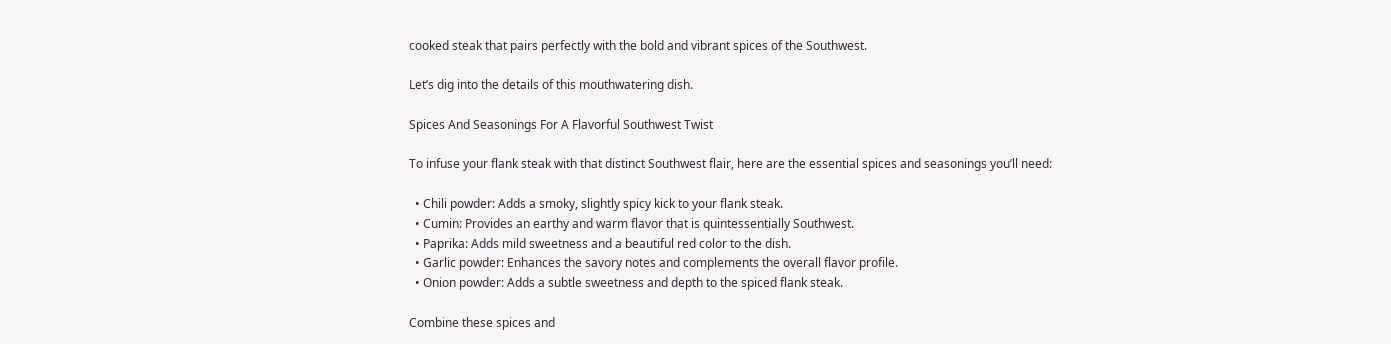cooked steak that pairs perfectly with the bold and vibrant spices of the Southwest.

Let’s dig into the details of this mouthwatering dish.

Spices And Seasonings For A Flavorful Southwest Twist

To infuse your flank steak with that distinct Southwest flair, here are the essential spices and seasonings you’ll need:

  • Chili powder: Adds a smoky, slightly spicy kick to your flank steak.
  • Cumin: Provides an earthy and warm flavor that is quintessentially Southwest.
  • Paprika: Adds mild sweetness and a beautiful red color to the dish.
  • Garlic powder: Enhances the savory notes and complements the overall flavor profile.
  • Onion powder: Adds a subtle sweetness and depth to the spiced flank steak.

Combine these spices and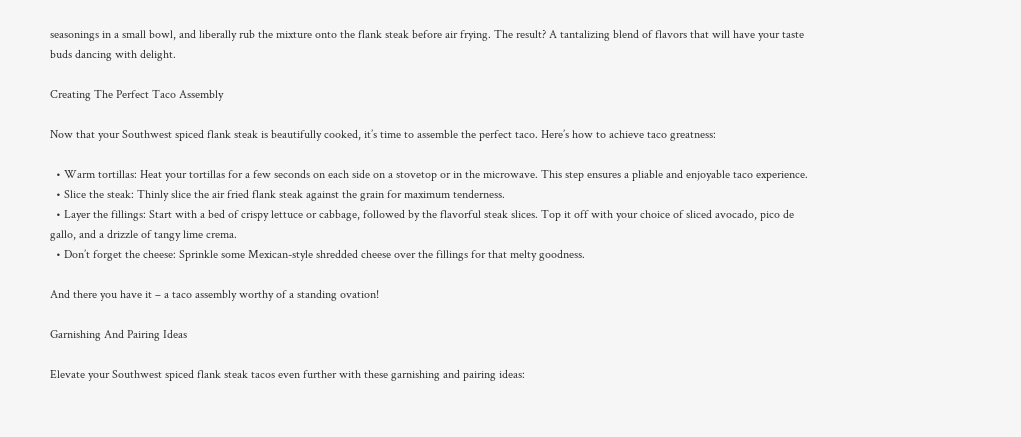seasonings in a small bowl, and liberally rub the mixture onto the flank steak before air frying. The result? A tantalizing blend of flavors that will have your taste buds dancing with delight.

Creating The Perfect Taco Assembly

Now that your Southwest spiced flank steak is beautifully cooked, it’s time to assemble the perfect taco. Here’s how to achieve taco greatness:

  • Warm tortillas: Heat your tortillas for a few seconds on each side on a stovetop or in the microwave. This step ensures a pliable and enjoyable taco experience.
  • Slice the steak: Thinly slice the air fried flank steak against the grain for maximum tenderness.
  • Layer the fillings: Start with a bed of crispy lettuce or cabbage, followed by the flavorful steak slices. Top it off with your choice of sliced avocado, pico de gallo, and a drizzle of tangy lime crema.
  • Don’t forget the cheese: Sprinkle some Mexican-style shredded cheese over the fillings for that melty goodness.

And there you have it – a taco assembly worthy of a standing ovation!

Garnishing And Pairing Ideas

Elevate your Southwest spiced flank steak tacos even further with these garnishing and pairing ideas: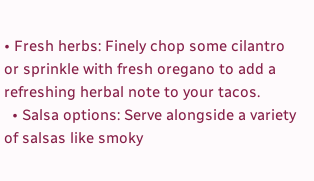• Fresh herbs: Finely chop some cilantro or sprinkle with fresh oregano to add a refreshing herbal note to your tacos.
  • Salsa options: Serve alongside a variety of salsas like smoky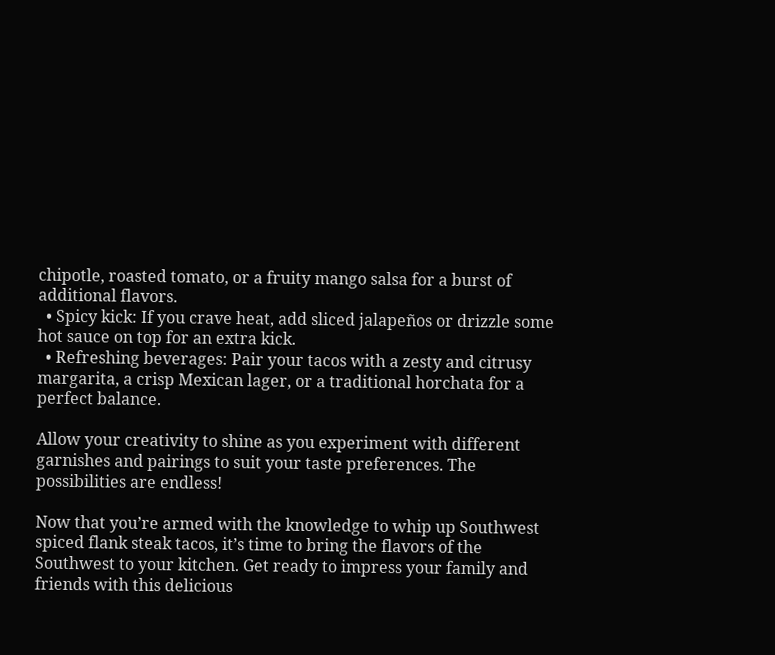chipotle, roasted tomato, or a fruity mango salsa for a burst of additional flavors.
  • Spicy kick: If you crave heat, add sliced jalapeños or drizzle some hot sauce on top for an extra kick.
  • Refreshing beverages: Pair your tacos with a zesty and citrusy margarita, a crisp Mexican lager, or a traditional horchata for a perfect balance.

Allow your creativity to shine as you experiment with different garnishes and pairings to suit your taste preferences. The possibilities are endless!

Now that you’re armed with the knowledge to whip up Southwest spiced flank steak tacos, it’s time to bring the flavors of the Southwest to your kitchen. Get ready to impress your family and friends with this delicious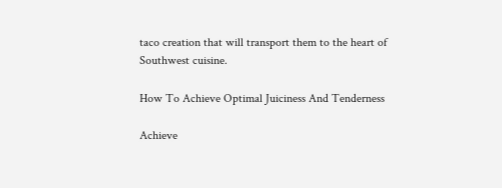taco creation that will transport them to the heart of Southwest cuisine.

How To Achieve Optimal Juiciness And Tenderness

Achieve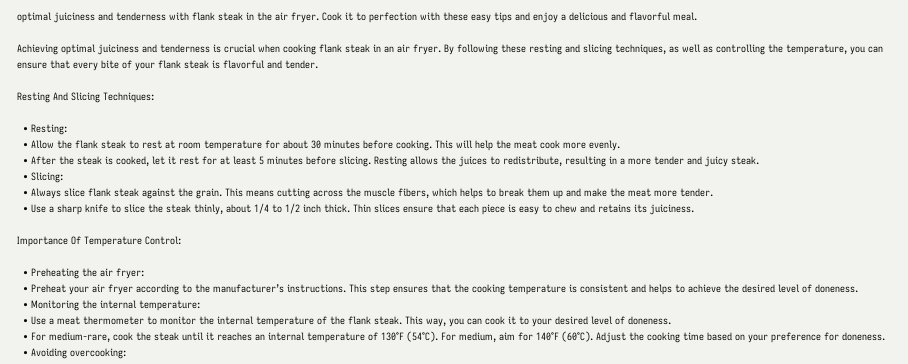optimal juiciness and tenderness with flank steak in the air fryer. Cook it to perfection with these easy tips and enjoy a delicious and flavorful meal.

Achieving optimal juiciness and tenderness is crucial when cooking flank steak in an air fryer. By following these resting and slicing techniques, as well as controlling the temperature, you can ensure that every bite of your flank steak is flavorful and tender.

Resting And Slicing Techniques:

  • Resting:
  • Allow the flank steak to rest at room temperature for about 30 minutes before cooking. This will help the meat cook more evenly.
  • After the steak is cooked, let it rest for at least 5 minutes before slicing. Resting allows the juices to redistribute, resulting in a more tender and juicy steak.
  • Slicing:
  • Always slice flank steak against the grain. This means cutting across the muscle fibers, which helps to break them up and make the meat more tender.
  • Use a sharp knife to slice the steak thinly, about 1/4 to 1/2 inch thick. Thin slices ensure that each piece is easy to chew and retains its juiciness.

Importance Of Temperature Control:

  • Preheating the air fryer:
  • Preheat your air fryer according to the manufacturer’s instructions. This step ensures that the cooking temperature is consistent and helps to achieve the desired level of doneness.
  • Monitoring the internal temperature:
  • Use a meat thermometer to monitor the internal temperature of the flank steak. This way, you can cook it to your desired level of doneness.
  • For medium-rare, cook the steak until it reaches an internal temperature of 130°F (54°C). For medium, aim for 140°F (60°C). Adjust the cooking time based on your preference for doneness.
  • Avoiding overcooking: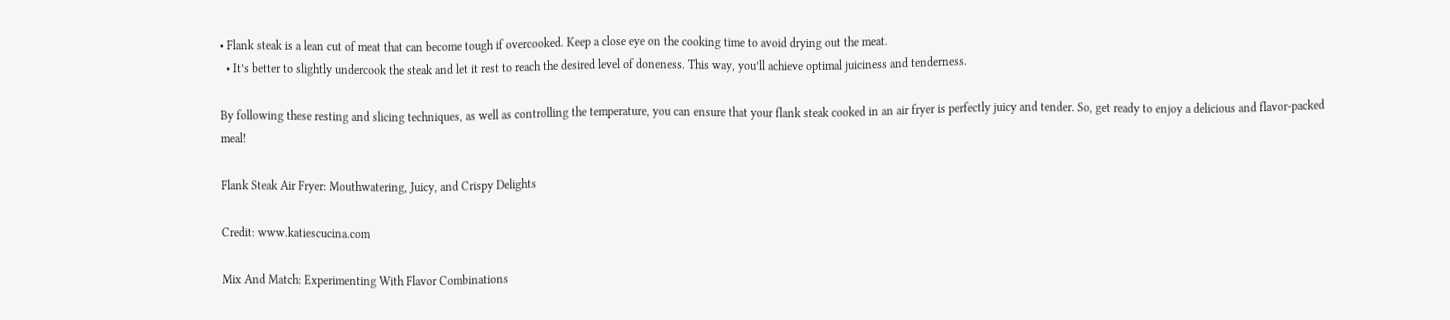• Flank steak is a lean cut of meat that can become tough if overcooked. Keep a close eye on the cooking time to avoid drying out the meat.
  • It’s better to slightly undercook the steak and let it rest to reach the desired level of doneness. This way, you’ll achieve optimal juiciness and tenderness.

By following these resting and slicing techniques, as well as controlling the temperature, you can ensure that your flank steak cooked in an air fryer is perfectly juicy and tender. So, get ready to enjoy a delicious and flavor-packed meal!

Flank Steak Air Fryer: Mouthwatering, Juicy, and Crispy Delights

Credit: www.katiescucina.com

Mix And Match: Experimenting With Flavor Combinations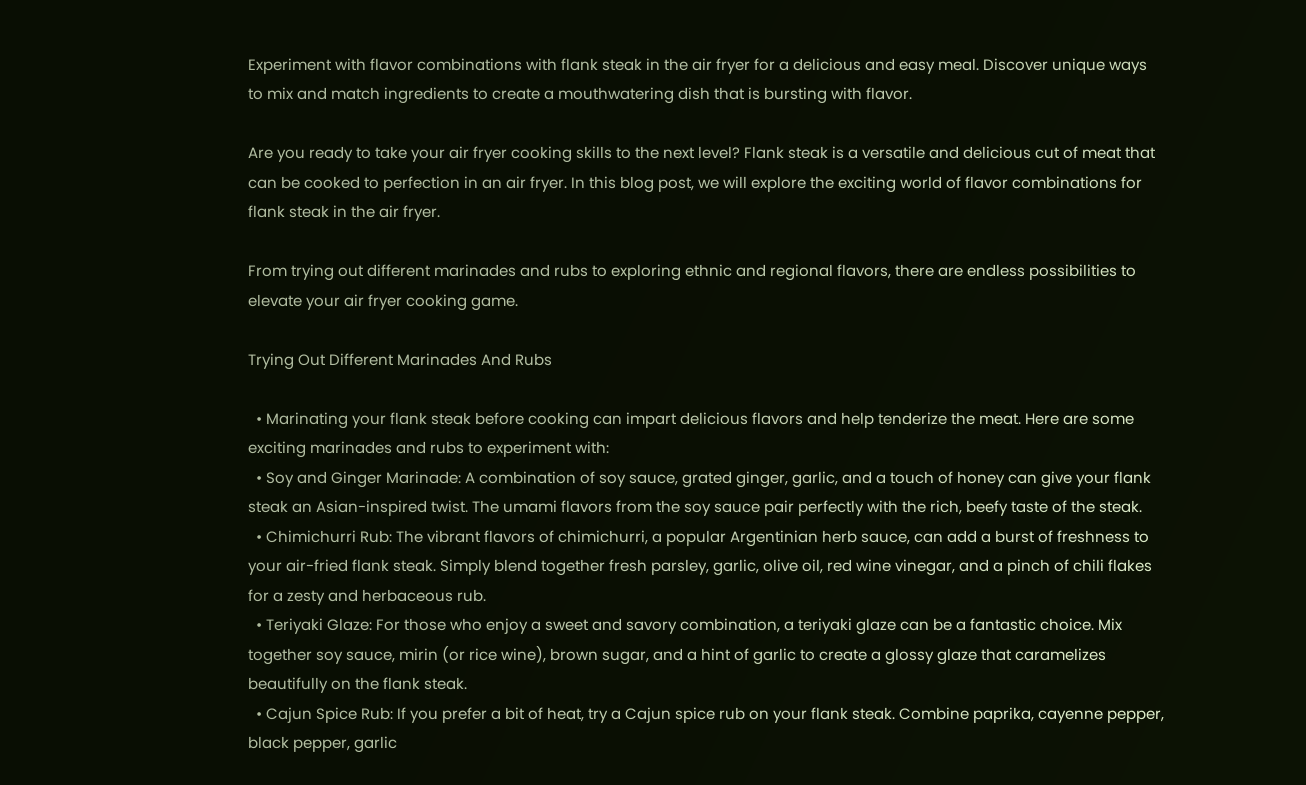Experiment with flavor combinations with flank steak in the air fryer for a delicious and easy meal. Discover unique ways to mix and match ingredients to create a mouthwatering dish that is bursting with flavor.

Are you ready to take your air fryer cooking skills to the next level? Flank steak is a versatile and delicious cut of meat that can be cooked to perfection in an air fryer. In this blog post, we will explore the exciting world of flavor combinations for flank steak in the air fryer.

From trying out different marinades and rubs to exploring ethnic and regional flavors, there are endless possibilities to elevate your air fryer cooking game.

Trying Out Different Marinades And Rubs

  • Marinating your flank steak before cooking can impart delicious flavors and help tenderize the meat. Here are some exciting marinades and rubs to experiment with:
  • Soy and Ginger Marinade: A combination of soy sauce, grated ginger, garlic, and a touch of honey can give your flank steak an Asian-inspired twist. The umami flavors from the soy sauce pair perfectly with the rich, beefy taste of the steak.
  • Chimichurri Rub: The vibrant flavors of chimichurri, a popular Argentinian herb sauce, can add a burst of freshness to your air-fried flank steak. Simply blend together fresh parsley, garlic, olive oil, red wine vinegar, and a pinch of chili flakes for a zesty and herbaceous rub.
  • Teriyaki Glaze: For those who enjoy a sweet and savory combination, a teriyaki glaze can be a fantastic choice. Mix together soy sauce, mirin (or rice wine), brown sugar, and a hint of garlic to create a glossy glaze that caramelizes beautifully on the flank steak.
  • Cajun Spice Rub: If you prefer a bit of heat, try a Cajun spice rub on your flank steak. Combine paprika, cayenne pepper, black pepper, garlic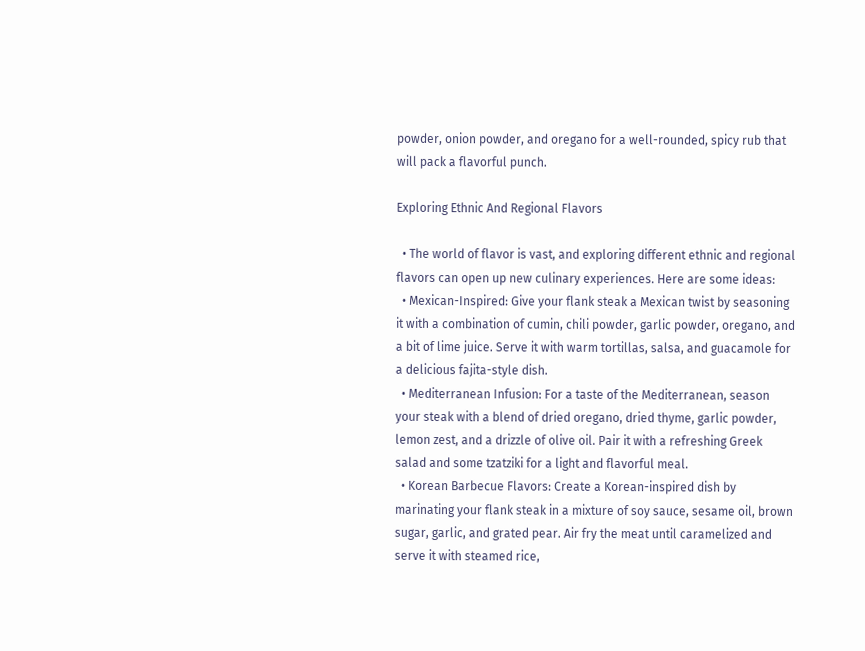powder, onion powder, and oregano for a well-rounded, spicy rub that will pack a flavorful punch.

Exploring Ethnic And Regional Flavors

  • The world of flavor is vast, and exploring different ethnic and regional flavors can open up new culinary experiences. Here are some ideas:
  • Mexican-Inspired: Give your flank steak a Mexican twist by seasoning it with a combination of cumin, chili powder, garlic powder, oregano, and a bit of lime juice. Serve it with warm tortillas, salsa, and guacamole for a delicious fajita-style dish.
  • Mediterranean Infusion: For a taste of the Mediterranean, season your steak with a blend of dried oregano, dried thyme, garlic powder, lemon zest, and a drizzle of olive oil. Pair it with a refreshing Greek salad and some tzatziki for a light and flavorful meal.
  • Korean Barbecue Flavors: Create a Korean-inspired dish by marinating your flank steak in a mixture of soy sauce, sesame oil, brown sugar, garlic, and grated pear. Air fry the meat until caramelized and serve it with steamed rice,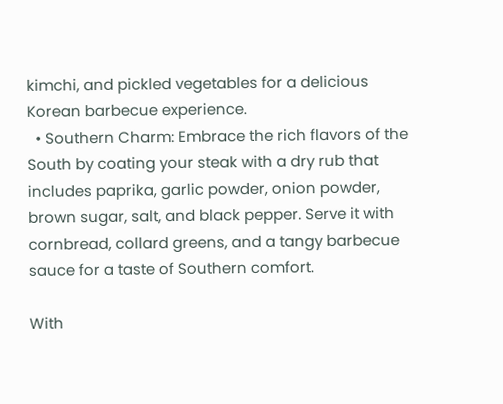kimchi, and pickled vegetables for a delicious Korean barbecue experience.
  • Southern Charm: Embrace the rich flavors of the South by coating your steak with a dry rub that includes paprika, garlic powder, onion powder, brown sugar, salt, and black pepper. Serve it with cornbread, collard greens, and a tangy barbecue sauce for a taste of Southern comfort.

With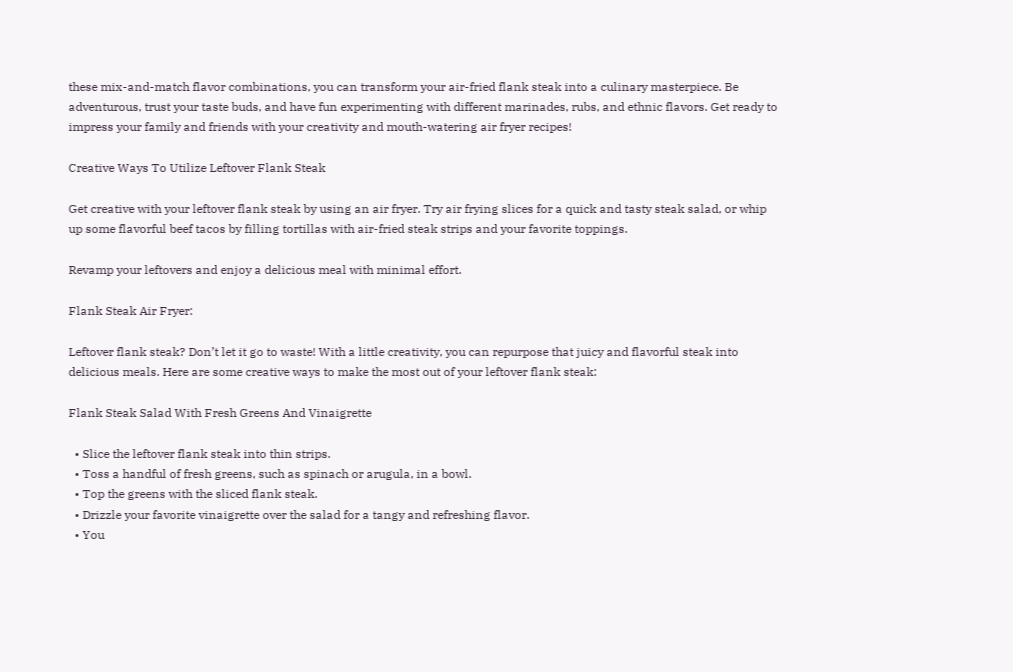these mix-and-match flavor combinations, you can transform your air-fried flank steak into a culinary masterpiece. Be adventurous, trust your taste buds, and have fun experimenting with different marinades, rubs, and ethnic flavors. Get ready to impress your family and friends with your creativity and mouth-watering air fryer recipes!

Creative Ways To Utilize Leftover Flank Steak

Get creative with your leftover flank steak by using an air fryer. Try air frying slices for a quick and tasty steak salad, or whip up some flavorful beef tacos by filling tortillas with air-fried steak strips and your favorite toppings.

Revamp your leftovers and enjoy a delicious meal with minimal effort.

Flank Steak Air Fryer:

Leftover flank steak? Don’t let it go to waste! With a little creativity, you can repurpose that juicy and flavorful steak into delicious meals. Here are some creative ways to make the most out of your leftover flank steak:

Flank Steak Salad With Fresh Greens And Vinaigrette

  • Slice the leftover flank steak into thin strips.
  • Toss a handful of fresh greens, such as spinach or arugula, in a bowl.
  • Top the greens with the sliced flank steak.
  • Drizzle your favorite vinaigrette over the salad for a tangy and refreshing flavor.
  • You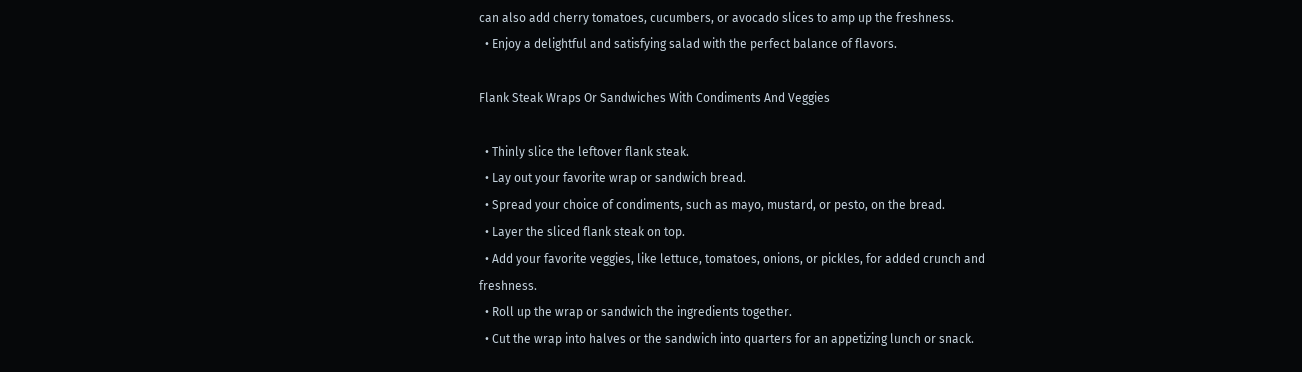can also add cherry tomatoes, cucumbers, or avocado slices to amp up the freshness.
  • Enjoy a delightful and satisfying salad with the perfect balance of flavors.

Flank Steak Wraps Or Sandwiches With Condiments And Veggies

  • Thinly slice the leftover flank steak.
  • Lay out your favorite wrap or sandwich bread.
  • Spread your choice of condiments, such as mayo, mustard, or pesto, on the bread.
  • Layer the sliced flank steak on top.
  • Add your favorite veggies, like lettuce, tomatoes, onions, or pickles, for added crunch and freshness.
  • Roll up the wrap or sandwich the ingredients together.
  • Cut the wrap into halves or the sandwich into quarters for an appetizing lunch or snack.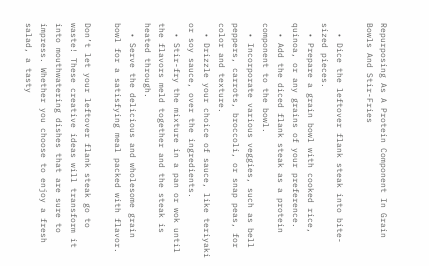Repurposing As A Protein Component In Grain Bowls And Stir-Fries

  • Dice the leftover flank steak into bite-sized pieces.
  • Prepare a grain bowl with cooked rice, quinoa, or any grains of your preference.
  • Add the diced flank steak as a protein component to the bowl.
  • Incorporate various veggies, such as bell peppers, carrots, broccoli, or snap peas, for color and texture.
  • Drizzle your choice of sauce, like teriyaki or soy sauce, over the ingredients.
  • Stir-fry the mixture in a pan or wok until the flavors meld together and the steak is heated through.
  • Serve the delicious and wholesome grain bowl for a satisfying meal packed with flavor.

Don’t let your leftover flank steak go to waste! These creative ideas will transform it into mouthwatering dishes that are sure to impress. Whether you choose to enjoy a fresh salad, a tasty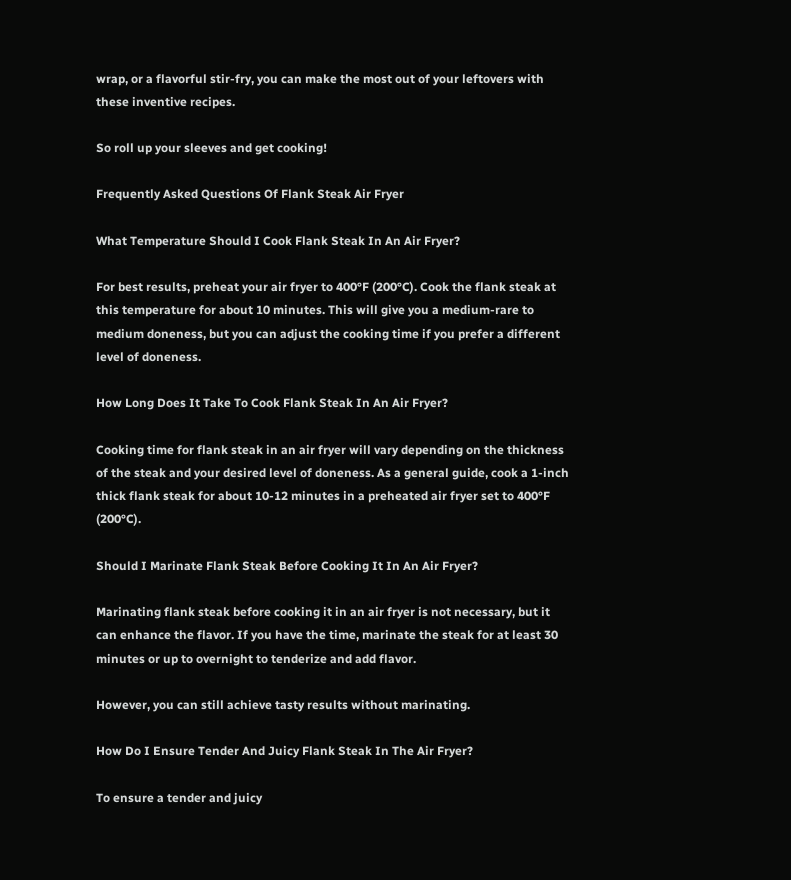wrap, or a flavorful stir-fry, you can make the most out of your leftovers with these inventive recipes.

So roll up your sleeves and get cooking!

Frequently Asked Questions Of Flank Steak Air Fryer

What Temperature Should I Cook Flank Steak In An Air Fryer?

For best results, preheat your air fryer to 400°F (200°C). Cook the flank steak at this temperature for about 10 minutes. This will give you a medium-rare to medium doneness, but you can adjust the cooking time if you prefer a different level of doneness.

How Long Does It Take To Cook Flank Steak In An Air Fryer?

Cooking time for flank steak in an air fryer will vary depending on the thickness of the steak and your desired level of doneness. As a general guide, cook a 1-inch thick flank steak for about 10-12 minutes in a preheated air fryer set to 400°F (200°C).

Should I Marinate Flank Steak Before Cooking It In An Air Fryer?

Marinating flank steak before cooking it in an air fryer is not necessary, but it can enhance the flavor. If you have the time, marinate the steak for at least 30 minutes or up to overnight to tenderize and add flavor.

However, you can still achieve tasty results without marinating.

How Do I Ensure Tender And Juicy Flank Steak In The Air Fryer?

To ensure a tender and juicy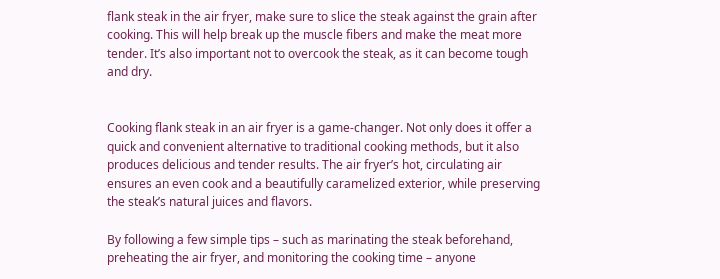flank steak in the air fryer, make sure to slice the steak against the grain after cooking. This will help break up the muscle fibers and make the meat more tender. It’s also important not to overcook the steak, as it can become tough and dry.


Cooking flank steak in an air fryer is a game-changer. Not only does it offer a quick and convenient alternative to traditional cooking methods, but it also produces delicious and tender results. The air fryer’s hot, circulating air ensures an even cook and a beautifully caramelized exterior, while preserving the steak’s natural juices and flavors.

By following a few simple tips – such as marinating the steak beforehand, preheating the air fryer, and monitoring the cooking time – anyone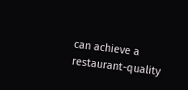can achieve a restaurant-quality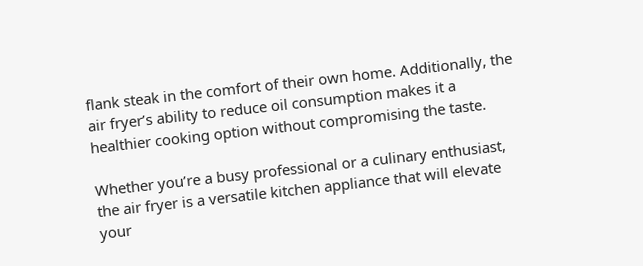flank steak in the comfort of their own home. Additionally, the air fryer’s ability to reduce oil consumption makes it a healthier cooking option without compromising the taste.

Whether you’re a busy professional or a culinary enthusiast, the air fryer is a versatile kitchen appliance that will elevate your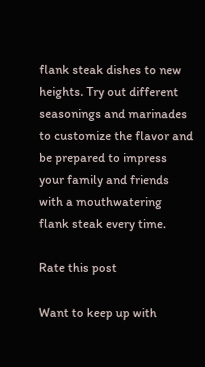flank steak dishes to new heights. Try out different seasonings and marinades to customize the flavor and be prepared to impress your family and friends with a mouthwatering flank steak every time.

Rate this post

Want to keep up with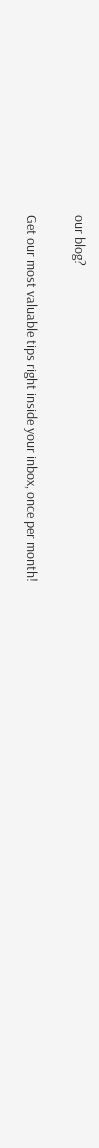our blog?

Get our most valuable tips right inside your inbox, once per month!